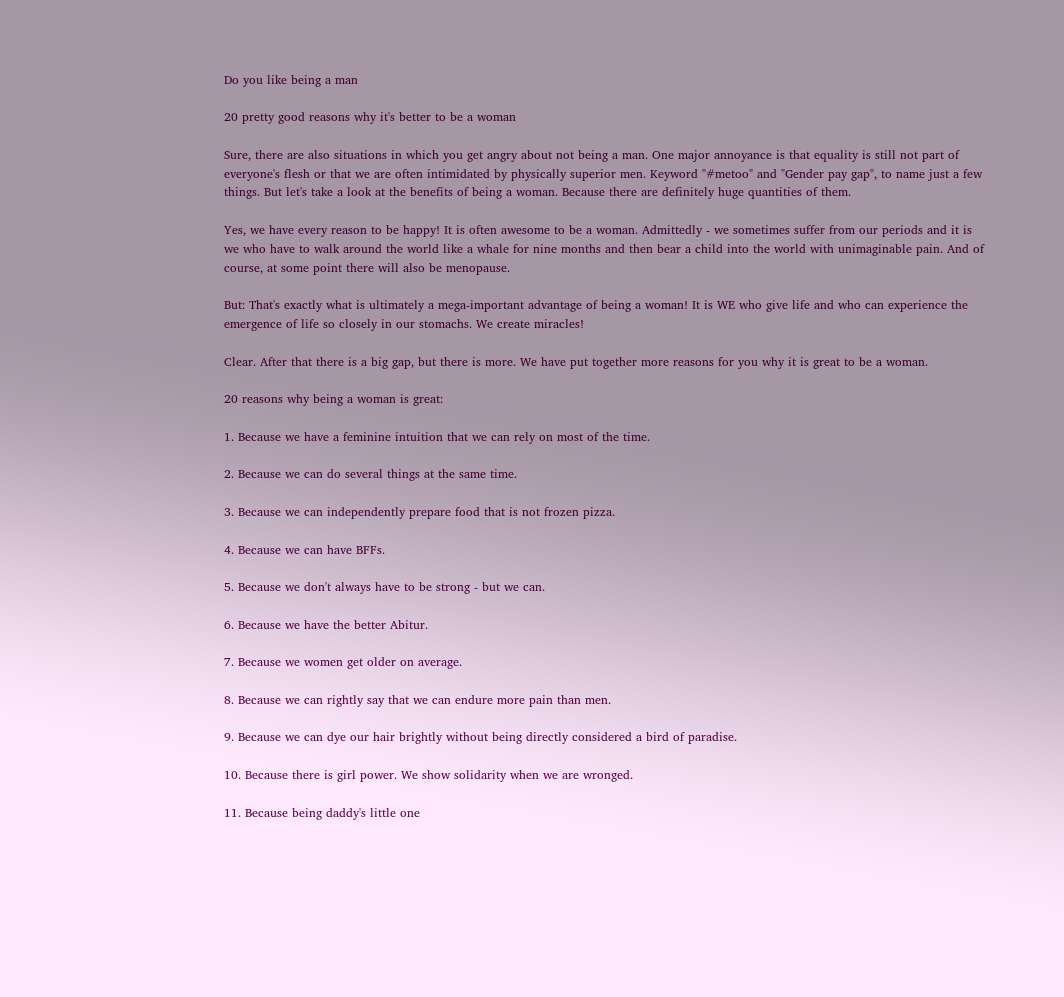Do you like being a man

20 pretty good reasons why it's better to be a woman

Sure, there are also situations in which you get angry about not being a man. One major annoyance is that equality is still not part of everyone's flesh or that we are often intimidated by physically superior men. Keyword "#metoo" and "Gender pay gap", to name just a few things. But let's take a look at the benefits of being a woman. Because there are definitely huge quantities of them.

Yes, we have every reason to be happy! It is often awesome to be a woman. Admittedly - we sometimes suffer from our periods and it is we who have to walk around the world like a whale for nine months and then bear a child into the world with unimaginable pain. And of course, at some point there will also be menopause.

But: That's exactly what is ultimately a mega-important advantage of being a woman! It is WE who give life and who can experience the emergence of life so closely in our stomachs. We create miracles!

Clear. After that there is a big gap, but there is more. We have put together more reasons for you why it is great to be a woman.

20 reasons why being a woman is great:

1. Because we have a feminine intuition that we can rely on most of the time.

2. Because we can do several things at the same time.

3. Because we can independently prepare food that is not frozen pizza.

4. Because we can have BFFs.

5. Because we don't always have to be strong - but we can.

6. Because we have the better Abitur.

7. Because we women get older on average.

8. Because we can rightly say that we can endure more pain than men.

9. Because we can dye our hair brightly without being directly considered a bird of paradise.

10. Because there is girl power. We show solidarity when we are wronged.

11. Because being daddy's little one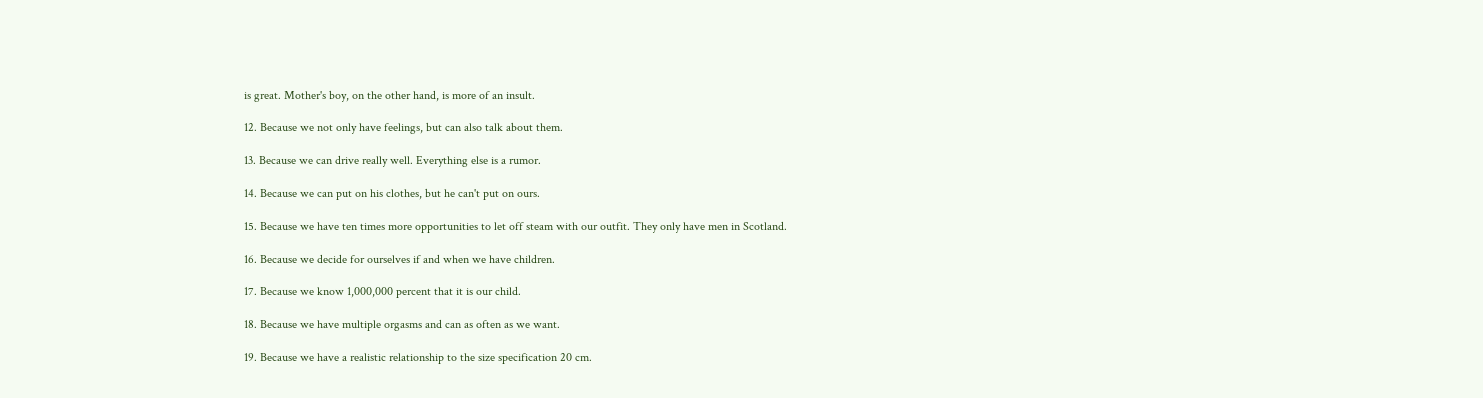is great. Mother's boy, on the other hand, is more of an insult.

12. Because we not only have feelings, but can also talk about them.

13. Because we can drive really well. Everything else is a rumor.

14. Because we can put on his clothes, but he can't put on ours.

15. Because we have ten times more opportunities to let off steam with our outfit. They only have men in Scotland.

16. Because we decide for ourselves if and when we have children.

17. Because we know 1,000,000 percent that it is our child.

18. Because we have multiple orgasms and can as often as we want.

19. Because we have a realistic relationship to the size specification 20 cm.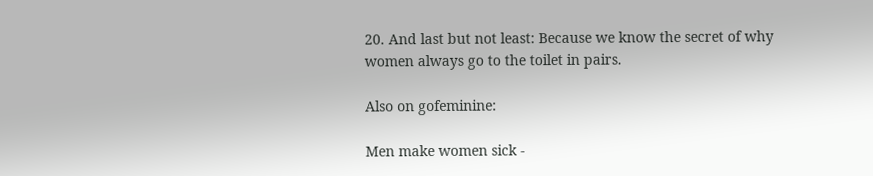20. And last but not least: Because we know the secret of why women always go to the toilet in pairs.

Also on gofeminine:

Men make women sick -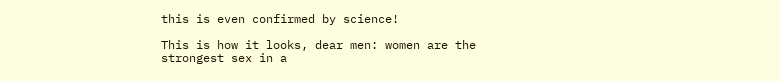this is even confirmed by science!

This is how it looks, dear men: women are the strongest sex in a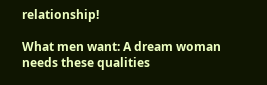relationship!

What men want: A dream woman needs these qualities